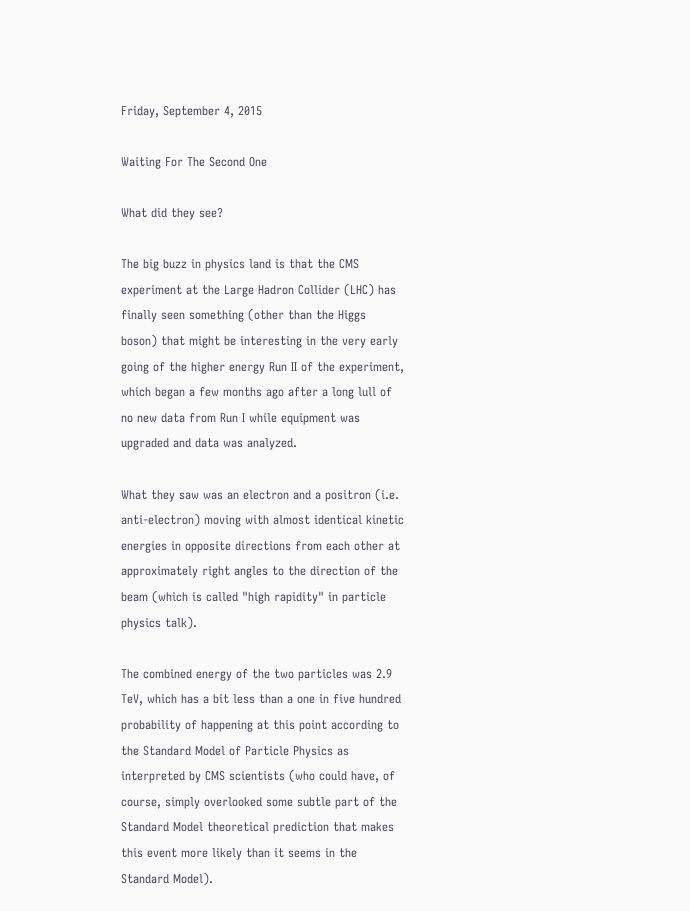Friday, September 4, 2015

Waiting For The Second One

What did they see?

The big buzz in physics land is that the CMS experiment at the Large Hadron Collider (LHC) has finally seen something (other than the Higgs boson) that might be interesting in the very early going of the higher energy Run II of the experiment, which began a few months ago after a long lull of no new data from Run I while equipment was upgraded and data was analyzed.

What they saw was an electron and a positron (i.e. anti-electron) moving with almost identical kinetic energies in opposite directions from each other at approximately right angles to the direction of the beam (which is called "high rapidity" in particle physics talk).

The combined energy of the two particles was 2.9 TeV, which has a bit less than a one in five hundred probability of happening at this point according to the Standard Model of Particle Physics as interpreted by CMS scientists (who could have, of course, simply overlooked some subtle part of the Standard Model theoretical prediction that makes this event more likely than it seems in the Standard Model).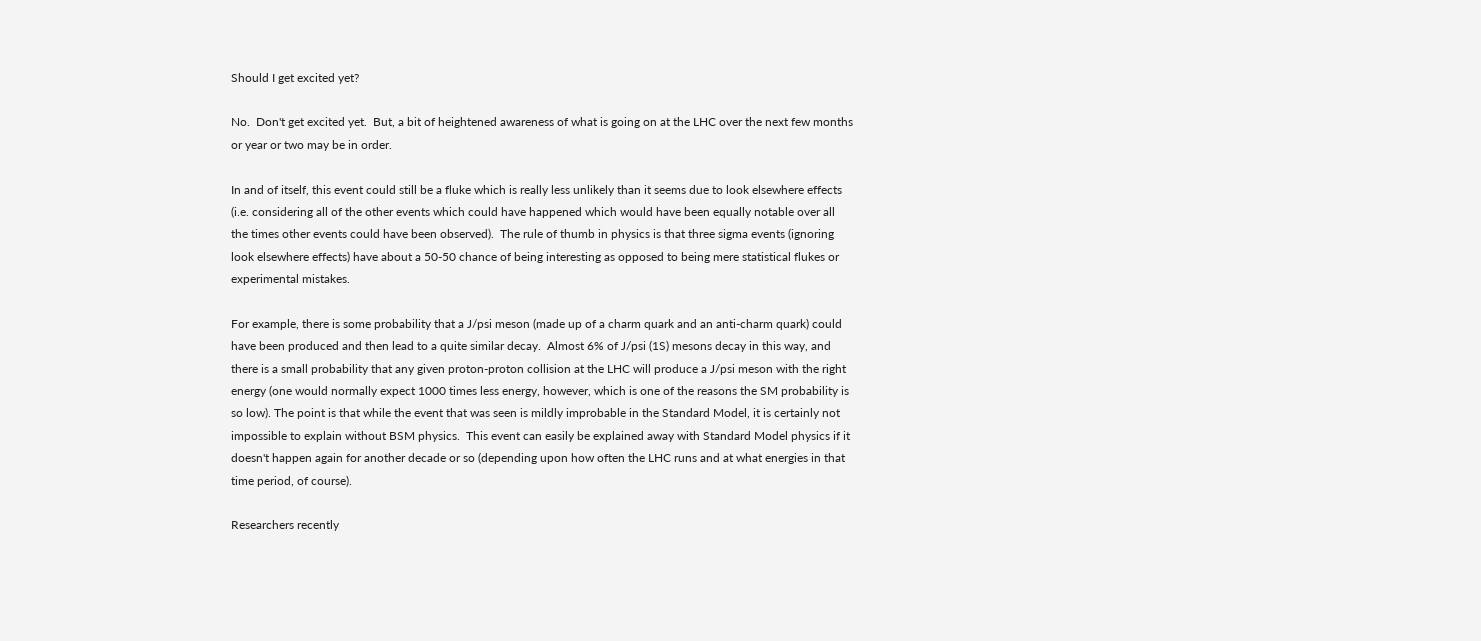Should I get excited yet?

No.  Don't get excited yet.  But, a bit of heightened awareness of what is going on at the LHC over the next few months or year or two may be in order.

In and of itself, this event could still be a fluke which is really less unlikely than it seems due to look elsewhere effects (i.e. considering all of the other events which could have happened which would have been equally notable over all the times other events could have been observed).  The rule of thumb in physics is that three sigma events (ignoring look elsewhere effects) have about a 50-50 chance of being interesting as opposed to being mere statistical flukes or experimental mistakes.

For example, there is some probability that a J/psi meson (made up of a charm quark and an anti-charm quark) could have been produced and then lead to a quite similar decay.  Almost 6% of J/psi (1S) mesons decay in this way, and there is a small probability that any given proton-proton collision at the LHC will produce a J/psi meson with the right energy (one would normally expect 1000 times less energy, however, which is one of the reasons the SM probability is so low). The point is that while the event that was seen is mildly improbable in the Standard Model, it is certainly not impossible to explain without BSM physics.  This event can easily be explained away with Standard Model physics if it doesn't happen again for another decade or so (depending upon how often the LHC runs and at what energies in that time period, of course).

Researchers recently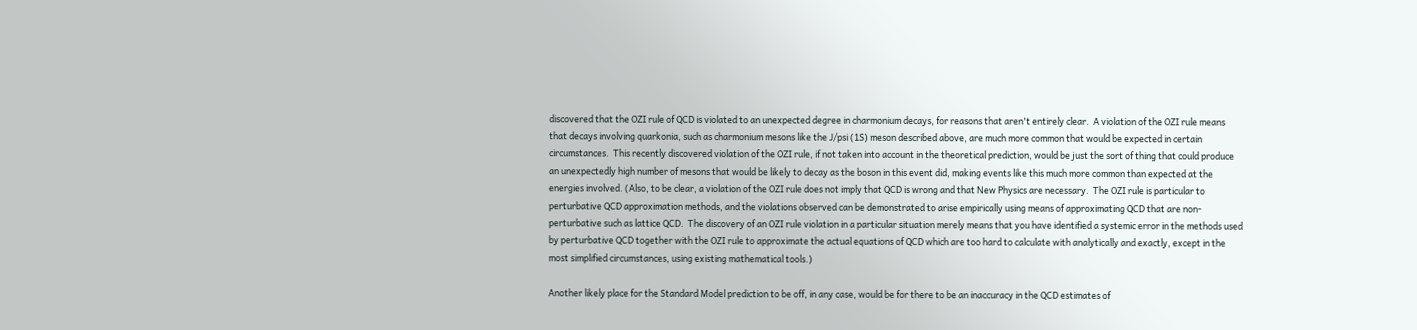discovered that the OZI rule of QCD is violated to an unexpected degree in charmonium decays, for reasons that aren't entirely clear.  A violation of the OZI rule means that decays involving quarkonia, such as charmonium mesons like the J/psi (1S) meson described above, are much more common that would be expected in certain circumstances.  This recently discovered violation of the OZI rule, if not taken into account in the theoretical prediction, would be just the sort of thing that could produce an unexpectedly high number of mesons that would be likely to decay as the boson in this event did, making events like this much more common than expected at the energies involved. (Also, to be clear, a violation of the OZI rule does not imply that QCD is wrong and that New Physics are necessary.  The OZI rule is particular to perturbative QCD approximation methods, and the violations observed can be demonstrated to arise empirically using means of approximating QCD that are non-perturbative such as lattice QCD.  The discovery of an OZI rule violation in a particular situation merely means that you have identified a systemic error in the methods used by perturbative QCD together with the OZI rule to approximate the actual equations of QCD which are too hard to calculate with analytically and exactly, except in the most simplified circumstances, using existing mathematical tools.)

Another likely place for the Standard Model prediction to be off, in any case, would be for there to be an inaccuracy in the QCD estimates of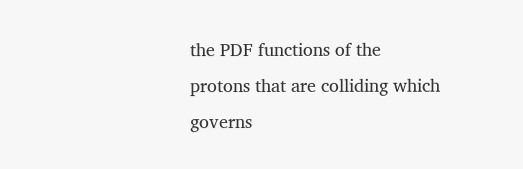the PDF functions of the protons that are colliding which governs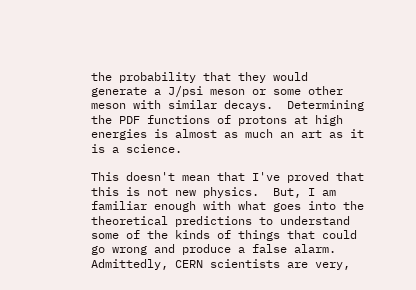the probability that they would generate a J/psi meson or some other meson with similar decays.  Determining the PDF functions of protons at high energies is almost as much an art as it is a science.

This doesn't mean that I've proved that this is not new physics.  But, I am familiar enough with what goes into the theoretical predictions to understand some of the kinds of things that could go wrong and produce a false alarm.  Admittedly, CERN scientists are very,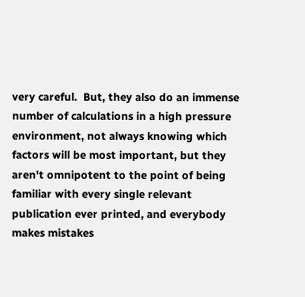very careful.  But, they also do an immense number of calculations in a high pressure environment, not always knowing which factors will be most important, but they aren't omnipotent to the point of being familiar with every single relevant publication ever printed, and everybody makes mistakes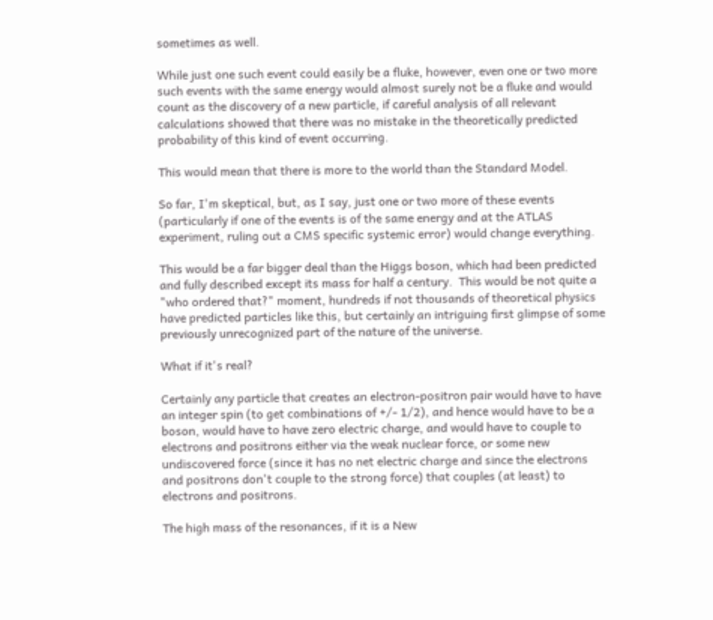sometimes as well.

While just one such event could easily be a fluke, however, even one or two more such events with the same energy would almost surely not be a fluke and would count as the discovery of a new particle, if careful analysis of all relevant calculations showed that there was no mistake in the theoretically predicted probability of this kind of event occurring.

This would mean that there is more to the world than the Standard Model.

So far, I'm skeptical, but, as I say, just one or two more of these events (particularly if one of the events is of the same energy and at the ATLAS experiment, ruling out a CMS specific systemic error) would change everything.

This would be a far bigger deal than the Higgs boson, which had been predicted and fully described except its mass for half a century.  This would be not quite a "who ordered that?" moment, hundreds if not thousands of theoretical physics have predicted particles like this, but certainly an intriguing first glimpse of some previously unrecognized part of the nature of the universe.

What if it's real?

Certainly any particle that creates an electron-positron pair would have to have an integer spin (to get combinations of +/- 1/2), and hence would have to be a boson, would have to have zero electric charge, and would have to couple to electrons and positrons either via the weak nuclear force, or some new undiscovered force (since it has no net electric charge and since the electrons and positrons don't couple to the strong force) that couples (at least) to electrons and positrons.

The high mass of the resonances, if it is a New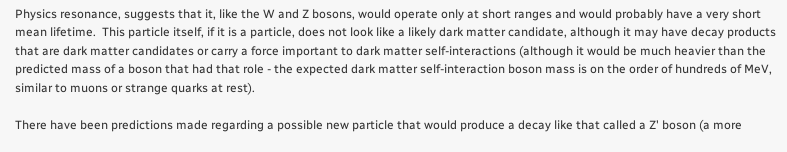Physics resonance, suggests that it, like the W and Z bosons, would operate only at short ranges and would probably have a very short mean lifetime.  This particle itself, if it is a particle, does not look like a likely dark matter candidate, although it may have decay products that are dark matter candidates or carry a force important to dark matter self-interactions (although it would be much heavier than the predicted mass of a boson that had that role - the expected dark matter self-interaction boson mass is on the order of hundreds of MeV, similar to muons or strange quarks at rest).

There have been predictions made regarding a possible new particle that would produce a decay like that called a Z' boson (a more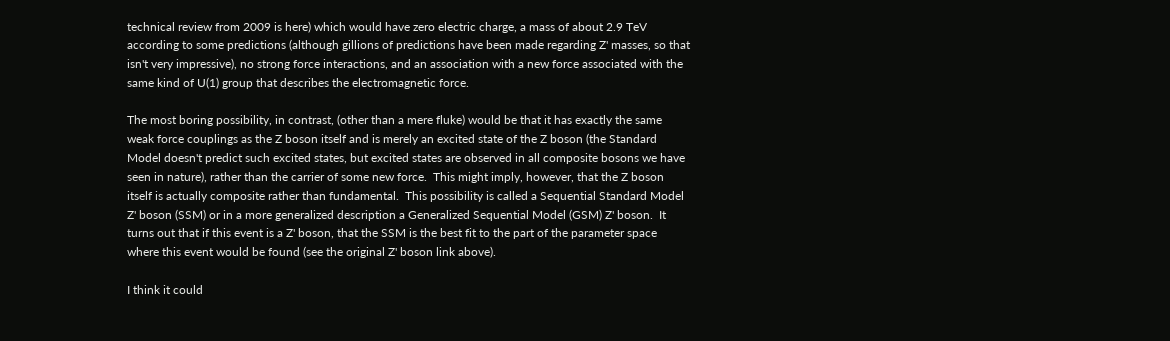technical review from 2009 is here) which would have zero electric charge, a mass of about 2.9 TeV according to some predictions (although gillions of predictions have been made regarding Z' masses, so that isn't very impressive), no strong force interactions, and an association with a new force associated with the same kind of U(1) group that describes the electromagnetic force.

The most boring possibility, in contrast, (other than a mere fluke) would be that it has exactly the same weak force couplings as the Z boson itself and is merely an excited state of the Z boson (the Standard Model doesn't predict such excited states, but excited states are observed in all composite bosons we have seen in nature), rather than the carrier of some new force.  This might imply, however, that the Z boson itself is actually composite rather than fundamental.  This possibility is called a Sequential Standard Model Z' boson (SSM) or in a more generalized description a Generalized Sequential Model (GSM) Z' boson.  It turns out that if this event is a Z' boson, that the SSM is the best fit to the part of the parameter space where this event would be found (see the original Z' boson link above).

I think it could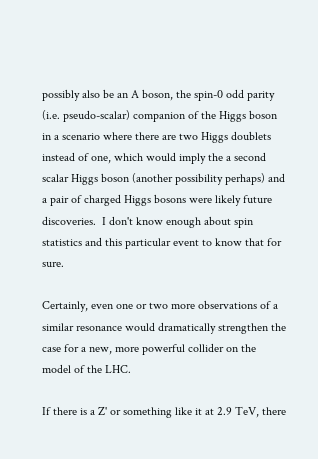possibly also be an A boson, the spin-0 odd parity (i.e. pseudo-scalar) companion of the Higgs boson in a scenario where there are two Higgs doublets instead of one, which would imply the a second scalar Higgs boson (another possibility perhaps) and a pair of charged Higgs bosons were likely future discoveries.  I don't know enough about spin statistics and this particular event to know that for sure.

Certainly, even one or two more observations of a similar resonance would dramatically strengthen the case for a new, more powerful collider on the model of the LHC.

If there is a Z' or something like it at 2.9 TeV, there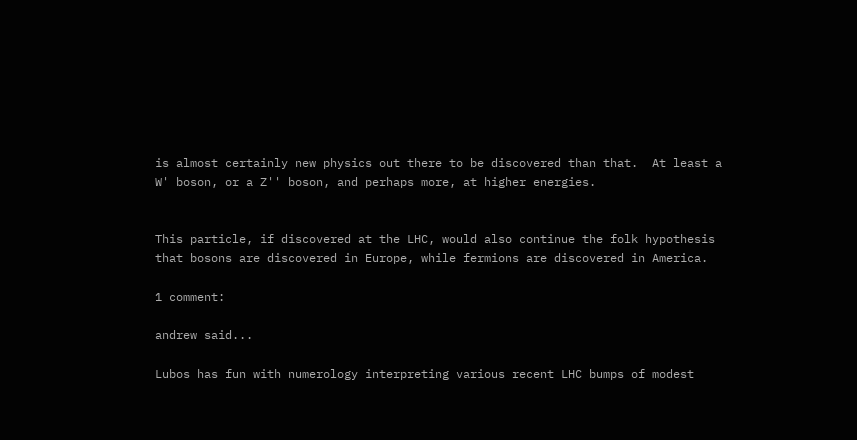is almost certainly new physics out there to be discovered than that.  At least a W' boson, or a Z'' boson, and perhaps more, at higher energies.


This particle, if discovered at the LHC, would also continue the folk hypothesis that bosons are discovered in Europe, while fermions are discovered in America.

1 comment:

andrew said...

Lubos has fun with numerology interpreting various recent LHC bumps of modest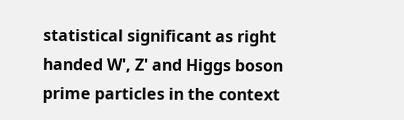statistical significant as right handed W', Z' and Higgs boson prime particles in the context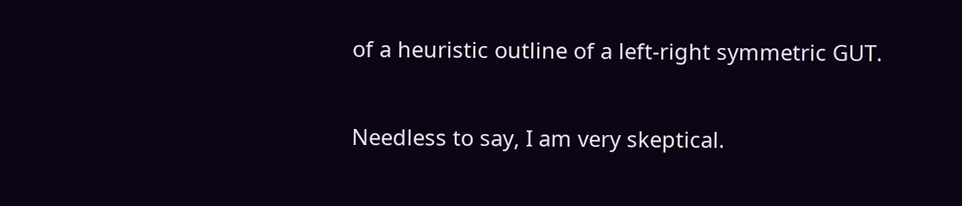of a heuristic outline of a left-right symmetric GUT.

Needless to say, I am very skeptical.